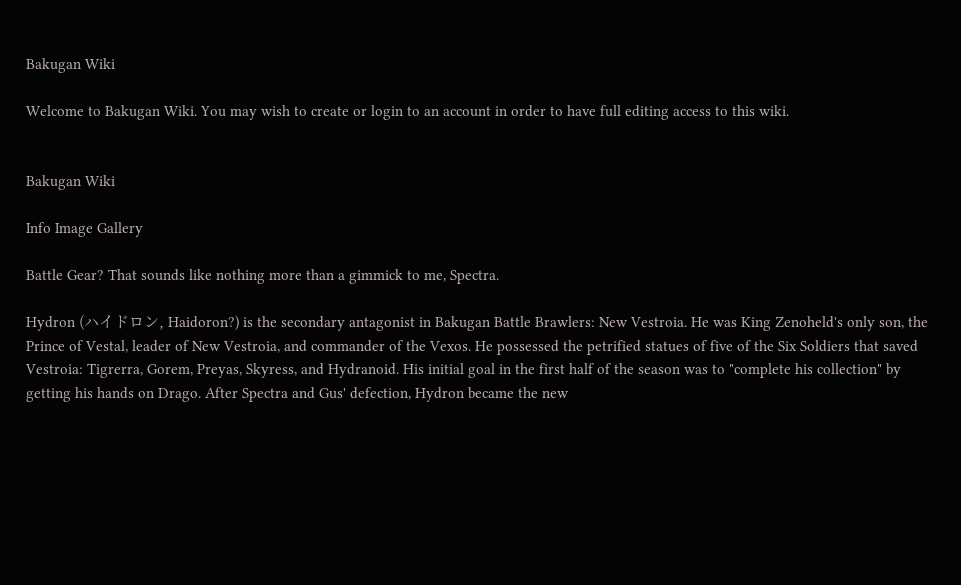Bakugan Wiki

Welcome to Bakugan Wiki. You may wish to create or login to an account in order to have full editing access to this wiki.


Bakugan Wiki

Info Image Gallery

Battle Gear? That sounds like nothing more than a gimmick to me, Spectra.

Hydron (ハイドロン, Haidoron?) is the secondary antagonist in Bakugan Battle Brawlers: New Vestroia. He was King Zenoheld's only son, the Prince of Vestal, leader of New Vestroia, and commander of the Vexos. He possessed the petrified statues of five of the Six Soldiers that saved Vestroia: Tigrerra, Gorem, Preyas, Skyress, and Hydranoid. His initial goal in the first half of the season was to "complete his collection" by getting his hands on Drago. After Spectra and Gus' defection, Hydron became the new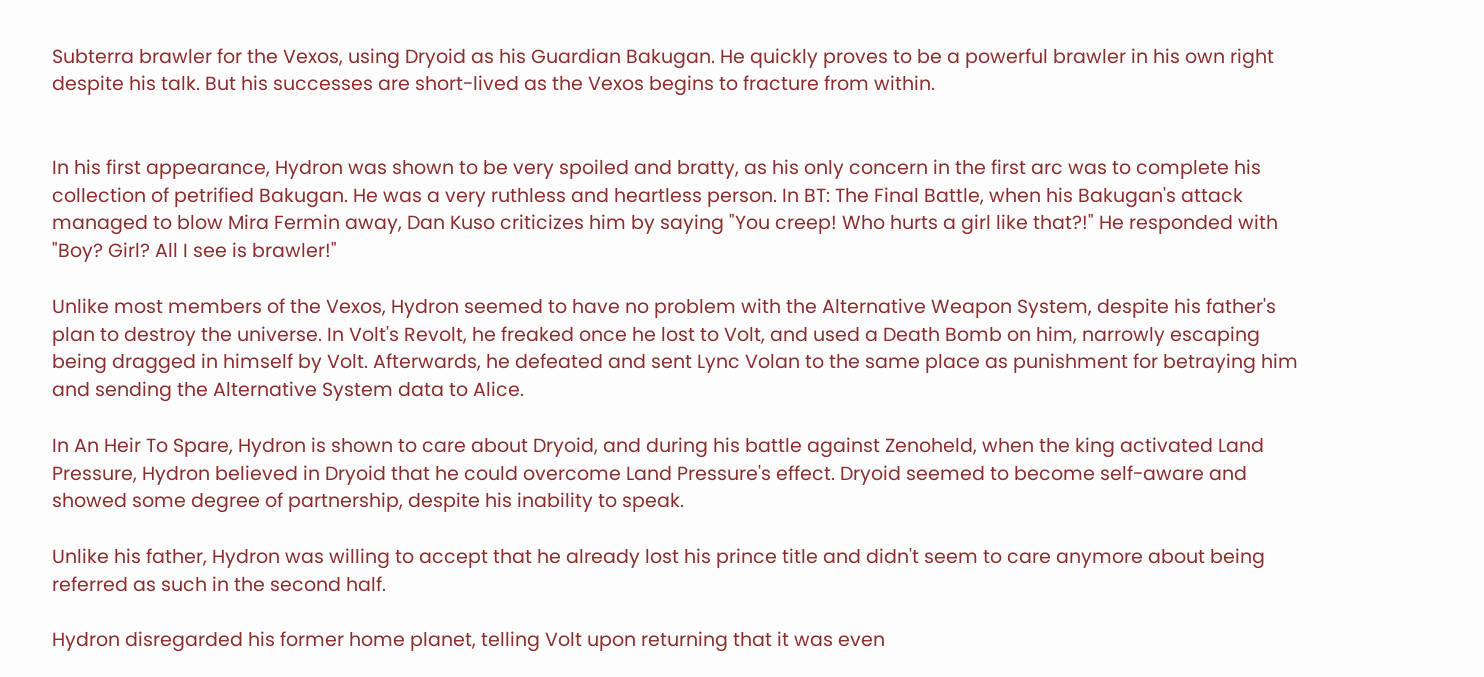Subterra brawler for the Vexos, using Dryoid as his Guardian Bakugan. He quickly proves to be a powerful brawler in his own right despite his talk. But his successes are short-lived as the Vexos begins to fracture from within.


In his first appearance, Hydron was shown to be very spoiled and bratty, as his only concern in the first arc was to complete his collection of petrified Bakugan. He was a very ruthless and heartless person. In BT: The Final Battle, when his Bakugan's attack managed to blow Mira Fermin away, Dan Kuso criticizes him by saying "You creep! Who hurts a girl like that?!" He responded with "Boy? Girl? All I see is brawler!"

Unlike most members of the Vexos, Hydron seemed to have no problem with the Alternative Weapon System, despite his father's plan to destroy the universe. In Volt's Revolt, he freaked once he lost to Volt, and used a Death Bomb on him, narrowly escaping being dragged in himself by Volt. Afterwards, he defeated and sent Lync Volan to the same place as punishment for betraying him and sending the Alternative System data to Alice.

In An Heir To Spare, Hydron is shown to care about Dryoid, and during his battle against Zenoheld, when the king activated Land Pressure, Hydron believed in Dryoid that he could overcome Land Pressure's effect. Dryoid seemed to become self-aware and showed some degree of partnership, despite his inability to speak.

Unlike his father, Hydron was willing to accept that he already lost his prince title and didn't seem to care anymore about being referred as such in the second half.

Hydron disregarded his former home planet, telling Volt upon returning that it was even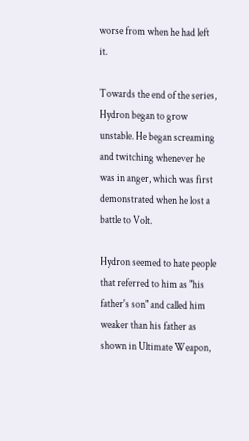worse from when he had left it.

Towards the end of the series, Hydron began to grow unstable. He began screaming and twitching whenever he was in anger, which was first demonstrated when he lost a battle to Volt.

Hydron seemed to hate people that referred to him as "his father's son" and called him weaker than his father as shown in Ultimate Weapon,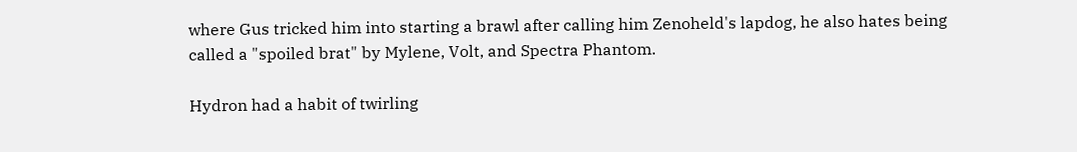where Gus tricked him into starting a brawl after calling him Zenoheld's lapdog, he also hates being called a "spoiled brat" by Mylene, Volt, and Spectra Phantom.

Hydron had a habit of twirling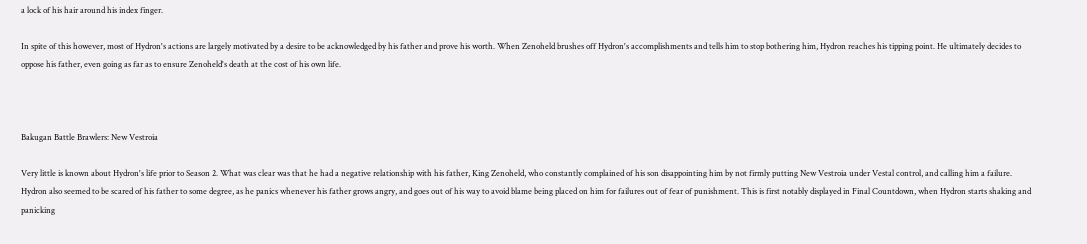a lock of his hair around his index finger.

In spite of this however, most of Hydron's actions are largely motivated by a desire to be acknowledged by his father and prove his worth. When Zenoheld brushes off Hydron's accomplishments and tells him to stop bothering him, Hydron reaches his tipping point. He ultimately decides to oppose his father, even going as far as to ensure Zenoheld's death at the cost of his own life.



Bakugan Battle Brawlers: New Vestroia

Very little is known about Hydron's life prior to Season 2. What was clear was that he had a negative relationship with his father, King Zenoheld, who constantly complained of his son disappointing him by not firmly putting New Vestroia under Vestal control, and calling him a failure. Hydron also seemed to be scared of his father to some degree, as he panics whenever his father grows angry, and goes out of his way to avoid blame being placed on him for failures out of fear of punishment. This is first notably displayed in Final Countdown, when Hydron starts shaking and panicking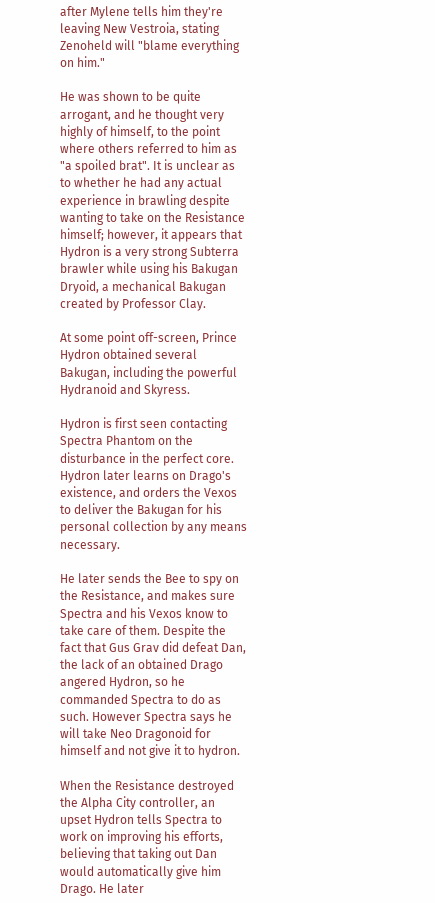after Mylene tells him they're leaving New Vestroia, stating Zenoheld will "blame everything on him."

He was shown to be quite arrogant, and he thought very highly of himself, to the point where others referred to him as "a spoiled brat". It is unclear as to whether he had any actual experience in brawling despite wanting to take on the Resistance himself; however, it appears that Hydron is a very strong Subterra brawler while using his Bakugan Dryoid, a mechanical Bakugan created by Professor Clay.

At some point off-screen, Prince Hydron obtained several Bakugan, including the powerful Hydranoid and Skyress.

Hydron is first seen contacting Spectra Phantom on the disturbance in the perfect core. Hydron later learns on Drago's existence, and orders the Vexos to deliver the Bakugan for his personal collection by any means necessary.

He later sends the Bee to spy on the Resistance, and makes sure Spectra and his Vexos know to take care of them. Despite the fact that Gus Grav did defeat Dan, the lack of an obtained Drago angered Hydron, so he commanded Spectra to do as such. However Spectra says he will take Neo Dragonoid for himself and not give it to hydron.

When the Resistance destroyed the Alpha City controller, an upset Hydron tells Spectra to work on improving his efforts, believing that taking out Dan would automatically give him Drago. He later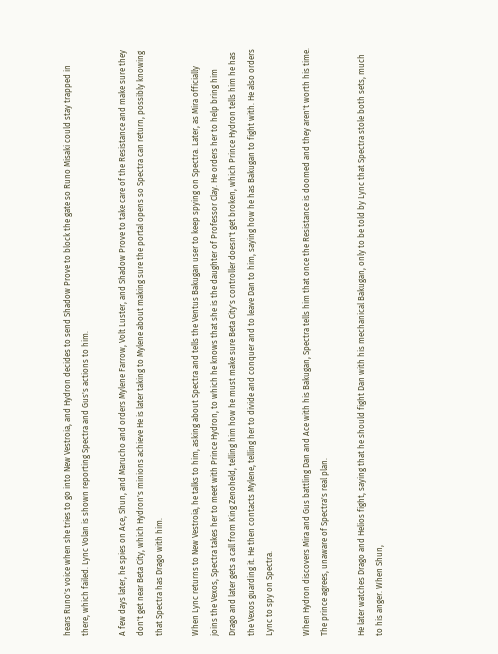hears Runo's voice when she tries to go into New Vestroia, and Hydron decides to send Shadow Prove to block the gate so Runo Misaki could stay trapped in there, which failed. Lync Volan is shown reporting Spectra and Gus's actions to him.

A few days later, he spies on Ace, Shun, and Marucho and orders Mylene Farrow, Volt Luster, and Shadow Prove to take care of the Resistance and make sure they don't get near Beta City, which Hydron's minions achieve He is later taking to Mylene about making sure the portal opens so Spectra can return, possibly knowing that Spectra has Drago with him.

When Lync returns to New Vestroia, he talks to him, asking about Spectra and tells the Ventus Bakugan user to keep spying on Spectra. Later, as Mira officially joins the Vexos, Spectra takes her to meet with Prince Hydron, to which he knows that she is the daughter of Professor Clay. He orders her to help bring him Drago and later gets a call from King Zenoheld, telling him how he must make sure Beta City's controller doesn't get broken, which Prince Hydron tells him he has the Vexos guarding it. He then contacts Mylene, telling her to divide and conquer and to leave Dan to him, saying how he has Bakugan to fight with. He also orders Lync to spy on Spectra.

When Hydron discovers Mira and Gus battling Dan and Ace with his Bakugan, Spectra tells him that once the Resistance is doomed and they aren't worth his time. The prince agrees, unaware of Spectra's real plan.

He later watches Drago and Helios fight, saying that he should fight Dan with his mechanical Bakugan, only to be told by Lync that Spectra stole both sets, much to his anger. When Shun,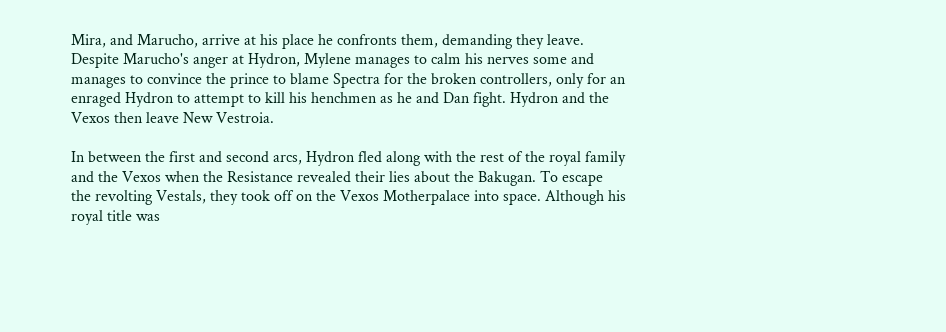Mira, and Marucho, arrive at his place he confronts them, demanding they leave. Despite Marucho's anger at Hydron, Mylene manages to calm his nerves some and manages to convince the prince to blame Spectra for the broken controllers, only for an enraged Hydron to attempt to kill his henchmen as he and Dan fight. Hydron and the Vexos then leave New Vestroia.

In between the first and second arcs, Hydron fled along with the rest of the royal family and the Vexos when the Resistance revealed their lies about the Bakugan. To escape the revolting Vestals, they took off on the Vexos Motherpalace into space. Although his royal title was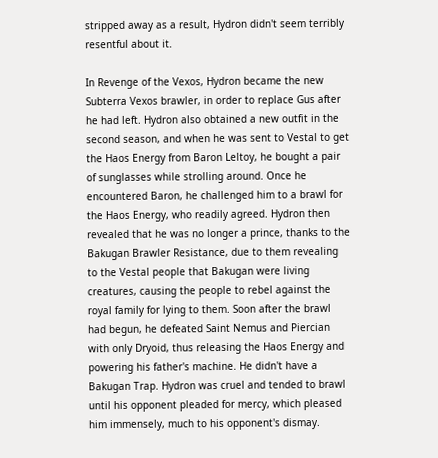stripped away as a result, Hydron didn't seem terribly resentful about it.

In Revenge of the Vexos, Hydron became the new Subterra Vexos brawler, in order to replace Gus after he had left. Hydron also obtained a new outfit in the second season, and when he was sent to Vestal to get the Haos Energy from Baron Leltoy, he bought a pair of sunglasses while strolling around. Once he encountered Baron, he challenged him to a brawl for the Haos Energy, who readily agreed. Hydron then revealed that he was no longer a prince, thanks to the Bakugan Brawler Resistance, due to them revealing to the Vestal people that Bakugan were living creatures, causing the people to rebel against the royal family for lying to them. Soon after the brawl had begun, he defeated Saint Nemus and Piercian with only Dryoid, thus releasing the Haos Energy and powering his father's machine. He didn't have a Bakugan Trap. Hydron was cruel and tended to brawl until his opponent pleaded for mercy, which pleased him immensely, much to his opponent's dismay.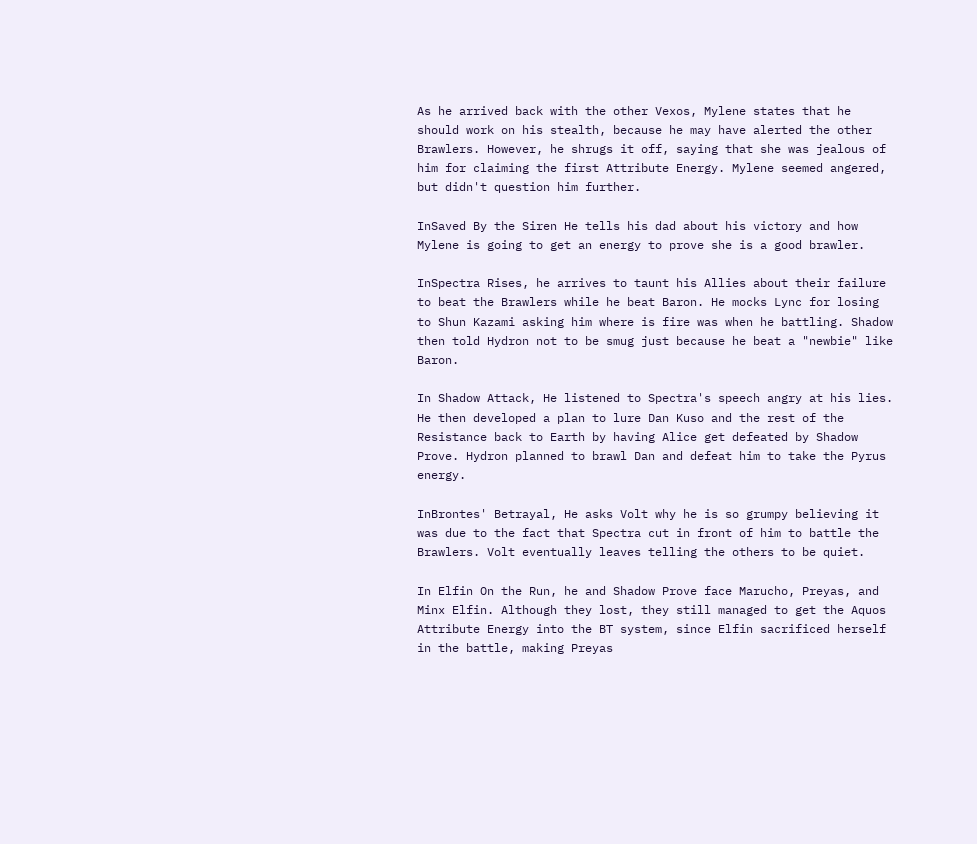As he arrived back with the other Vexos, Mylene states that he should work on his stealth, because he may have alerted the other Brawlers. However, he shrugs it off, saying that she was jealous of him for claiming the first Attribute Energy. Mylene seemed angered, but didn't question him further.

InSaved By the Siren He tells his dad about his victory and how Mylene is going to get an energy to prove she is a good brawler.

InSpectra Rises, he arrives to taunt his Allies about their failure to beat the Brawlers while he beat Baron. He mocks Lync for losing to Shun Kazami asking him where is fire was when he battling. Shadow then told Hydron not to be smug just because he beat a "newbie" like Baron.

In Shadow Attack, He listened to Spectra's speech angry at his lies. He then developed a plan to lure Dan Kuso and the rest of the Resistance back to Earth by having Alice get defeated by Shadow Prove. Hydron planned to brawl Dan and defeat him to take the Pyrus energy.

InBrontes' Betrayal, He asks Volt why he is so grumpy believing it was due to the fact that Spectra cut in front of him to battle the Brawlers. Volt eventually leaves telling the others to be quiet.

In Elfin On the Run, he and Shadow Prove face Marucho, Preyas, and Minx Elfin. Although they lost, they still managed to get the Aquos Attribute Energy into the BT system, since Elfin sacrificed herself in the battle, making Preyas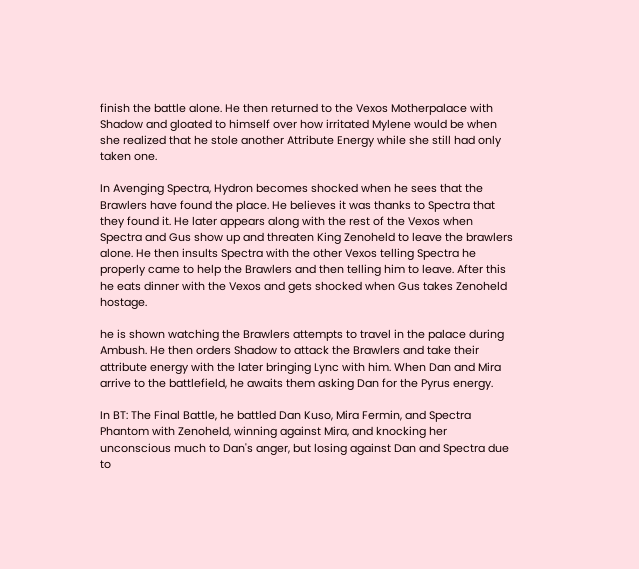finish the battle alone. He then returned to the Vexos Motherpalace with Shadow and gloated to himself over how irritated Mylene would be when she realized that he stole another Attribute Energy while she still had only taken one.

In Avenging Spectra, Hydron becomes shocked when he sees that the Brawlers have found the place. He believes it was thanks to Spectra that they found it. He later appears along with the rest of the Vexos when Spectra and Gus show up and threaten King Zenoheld to leave the brawlers alone. He then insults Spectra with the other Vexos telling Spectra he properly came to help the Brawlers and then telling him to leave. After this he eats dinner with the Vexos and gets shocked when Gus takes Zenoheld hostage.

he is shown watching the Brawlers attempts to travel in the palace during Ambush. He then orders Shadow to attack the Brawlers and take their attribute energy with the later bringing Lync with him. When Dan and Mira arrive to the battlefield, he awaits them asking Dan for the Pyrus energy.

In BT: The Final Battle, he battled Dan Kuso, Mira Fermin, and Spectra Phantom with Zenoheld, winning against Mira, and knocking her unconscious much to Dan's anger, but losing against Dan and Spectra due to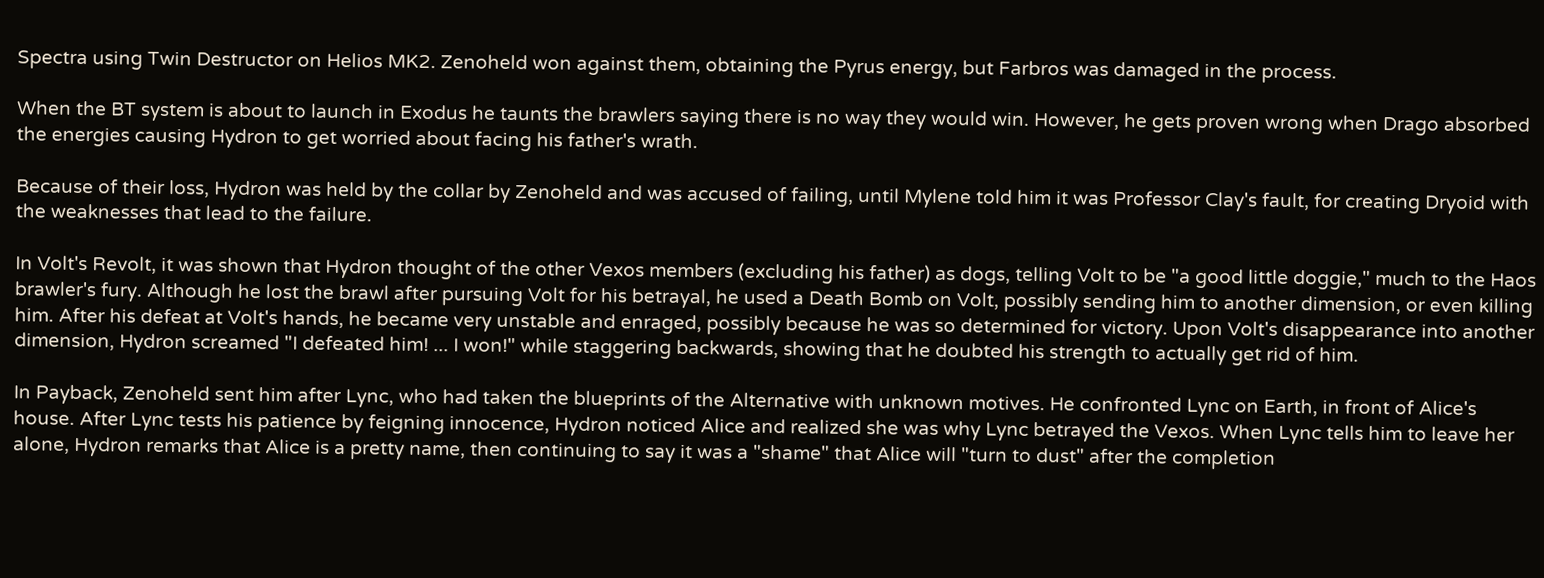Spectra using Twin Destructor on Helios MK2. Zenoheld won against them, obtaining the Pyrus energy, but Farbros was damaged in the process.

When the BT system is about to launch in Exodus he taunts the brawlers saying there is no way they would win. However, he gets proven wrong when Drago absorbed the energies causing Hydron to get worried about facing his father's wrath.

Because of their loss, Hydron was held by the collar by Zenoheld and was accused of failing, until Mylene told him it was Professor Clay's fault, for creating Dryoid with the weaknesses that lead to the failure.

In Volt's Revolt, it was shown that Hydron thought of the other Vexos members (excluding his father) as dogs, telling Volt to be "a good little doggie," much to the Haos brawler's fury. Although he lost the brawl after pursuing Volt for his betrayal, he used a Death Bomb on Volt, possibly sending him to another dimension, or even killing him. After his defeat at Volt's hands, he became very unstable and enraged, possibly because he was so determined for victory. Upon Volt's disappearance into another dimension, Hydron screamed "I defeated him! ... I won!" while staggering backwards, showing that he doubted his strength to actually get rid of him.

In Payback, Zenoheld sent him after Lync, who had taken the blueprints of the Alternative with unknown motives. He confronted Lync on Earth, in front of Alice's house. After Lync tests his patience by feigning innocence, Hydron noticed Alice and realized she was why Lync betrayed the Vexos. When Lync tells him to leave her alone, Hydron remarks that Alice is a pretty name, then continuing to say it was a "shame" that Alice will "turn to dust" after the completion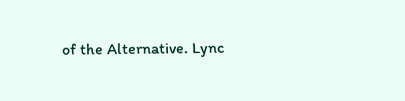of the Alternative. Lync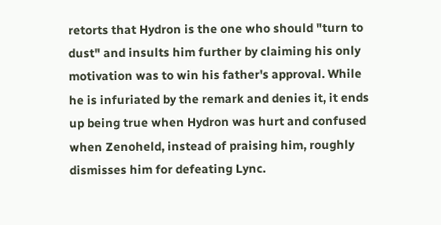retorts that Hydron is the one who should "turn to dust" and insults him further by claiming his only motivation was to win his father's approval. While he is infuriated by the remark and denies it, it ends up being true when Hydron was hurt and confused when Zenoheld, instead of praising him, roughly dismisses him for defeating Lync.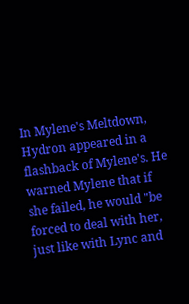In Mylene's Meltdown, Hydron appeared in a flashback of Mylene's. He warned Mylene that if she failed, he would "be forced to deal with her, just like with Lync and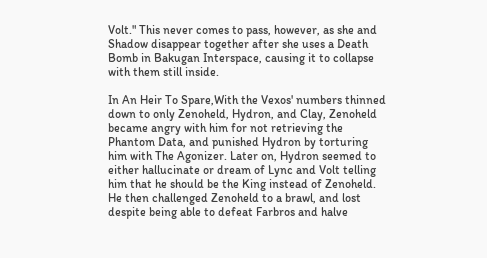Volt." This never comes to pass, however, as she and Shadow disappear together after she uses a Death Bomb in Bakugan Interspace, causing it to collapse with them still inside.

In An Heir To Spare,With the Vexos' numbers thinned down to only Zenoheld, Hydron, and Clay, Zenoheld became angry with him for not retrieving the Phantom Data, and punished Hydron by torturing him with The Agonizer. Later on, Hydron seemed to either hallucinate or dream of Lync and Volt telling him that he should be the King instead of Zenoheld. He then challenged Zenoheld to a brawl, and lost despite being able to defeat Farbros and halve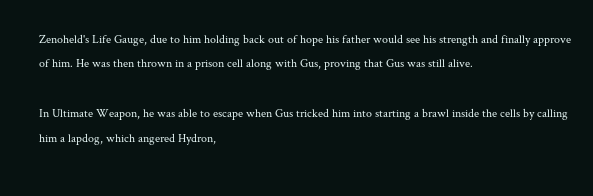Zenoheld's Life Gauge, due to him holding back out of hope his father would see his strength and finally approve of him. He was then thrown in a prison cell along with Gus, proving that Gus was still alive.

In Ultimate Weapon, he was able to escape when Gus tricked him into starting a brawl inside the cells by calling him a lapdog, which angered Hydron,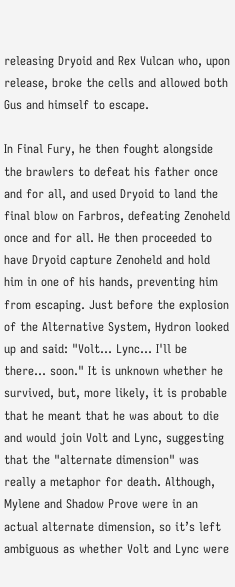releasing Dryoid and Rex Vulcan who, upon release, broke the cells and allowed both Gus and himself to escape.

In Final Fury, he then fought alongside the brawlers to defeat his father once and for all, and used Dryoid to land the final blow on Farbros, defeating Zenoheld once and for all. He then proceeded to have Dryoid capture Zenoheld and hold him in one of his hands, preventing him from escaping. Just before the explosion of the Alternative System, Hydron looked up and said: "Volt... Lync... I'll be there... soon." It is unknown whether he survived, but, more likely, it is probable that he meant that he was about to die and would join Volt and Lync, suggesting that the "alternate dimension" was really a metaphor for death. Although, Mylene and Shadow Prove were in an actual alternate dimension, so it’s left ambiguous as whether Volt and Lync were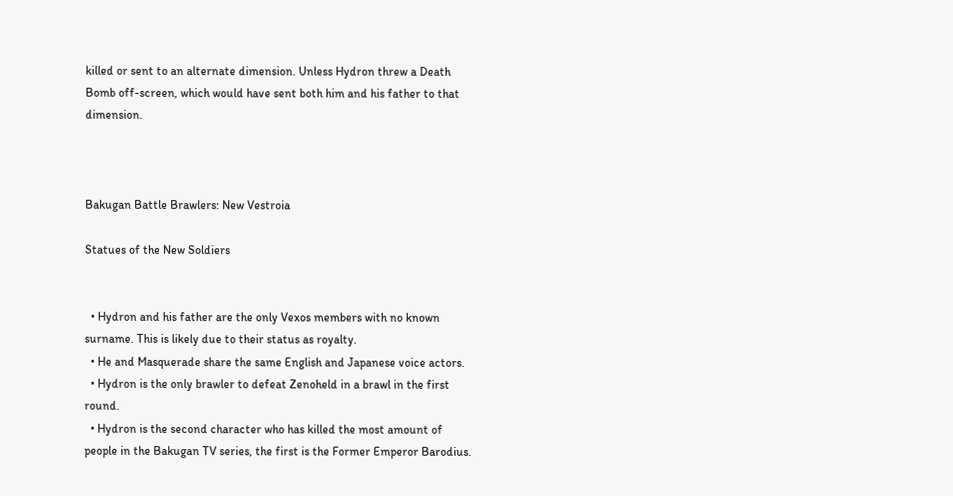killed or sent to an alternate dimension. Unless Hydron threw a Death Bomb off-screen, which would have sent both him and his father to that dimension.



Bakugan Battle Brawlers: New Vestroia

Statues of the New Soldiers


  • Hydron and his father are the only Vexos members with no known surname. This is likely due to their status as royalty.
  • He and Masquerade share the same English and Japanese voice actors.
  • Hydron is the only brawler to defeat Zenoheld in a brawl in the first round.
  • Hydron is the second character who has killed the most amount of people in the Bakugan TV series, the first is the Former Emperor Barodius.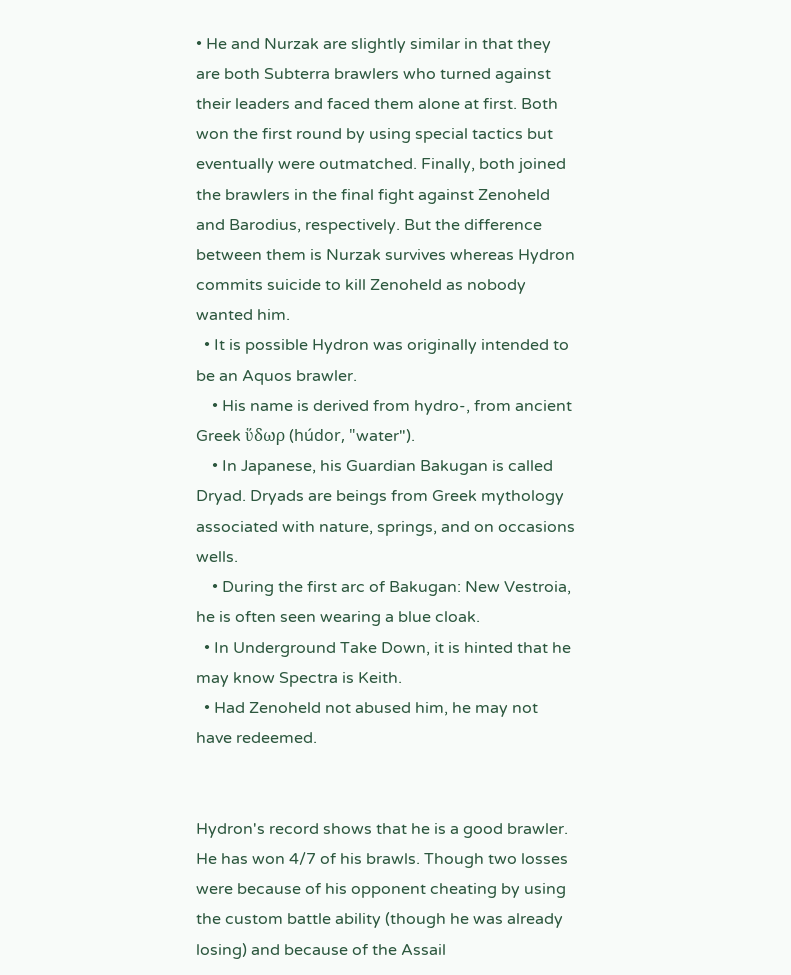• He and Nurzak are slightly similar in that they are both Subterra brawlers who turned against their leaders and faced them alone at first. Both won the first round by using special tactics but eventually were outmatched. Finally, both joined the brawlers in the final fight against Zenoheld and Barodius, respectively. But the difference between them is Nurzak survives whereas Hydron commits suicide to kill Zenoheld as nobody wanted him.
  • It is possible Hydron was originally intended to be an Aquos brawler.
    • His name is derived from hydro-, from ancient Greek ὕδωρ (húdor, "water").
    • In Japanese, his Guardian Bakugan is called Dryad. Dryads are beings from Greek mythology associated with nature, springs, and on occasions wells.
    • During the first arc of Bakugan: New Vestroia, he is often seen wearing a blue cloak.
  • In Underground Take Down, it is hinted that he may know Spectra is Keith.
  • Had Zenoheld not abused him, he may not have redeemed.


Hydron's record shows that he is a good brawler. He has won 4/7 of his brawls. Though two losses were because of his opponent cheating by using the custom battle ability (though he was already losing) and because of the Assail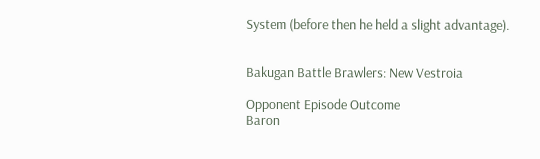System (before then he held a slight advantage).


Bakugan Battle Brawlers: New Vestroia

Opponent Episode Outcome
Baron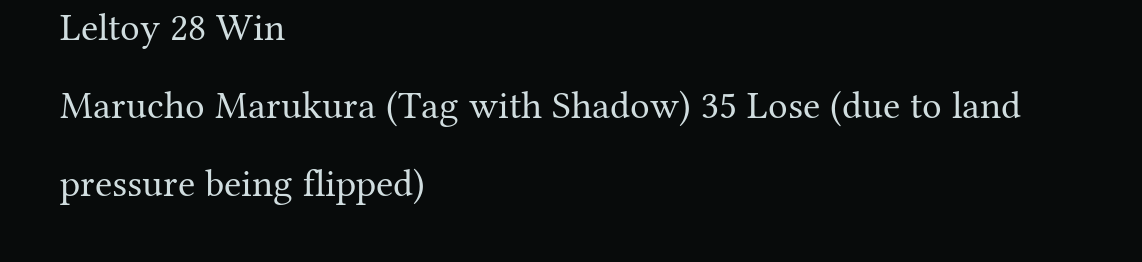Leltoy 28 Win
Marucho Marukura (Tag with Shadow) 35 Lose (due to land pressure being flipped)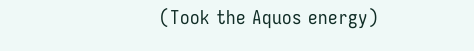(Took the Aquos energy)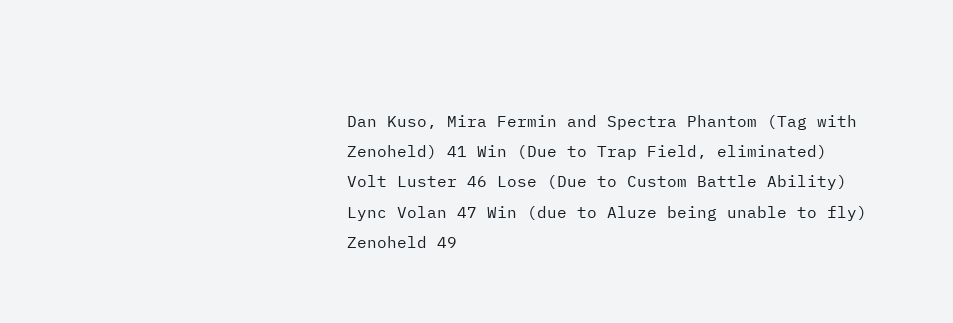Dan Kuso, Mira Fermin and Spectra Phantom (Tag with Zenoheld) 41 Win (Due to Trap Field, eliminated)
Volt Luster 46 Lose (Due to Custom Battle Ability)
Lync Volan 47 Win (due to Aluze being unable to fly)
Zenoheld 49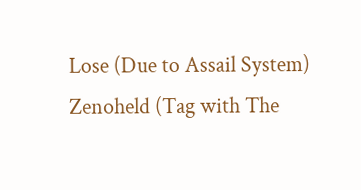Lose (Due to Assail System)
Zenoheld (Tag with The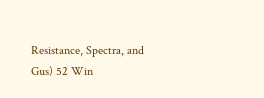Resistance, Spectra, and Gus) 52 Win